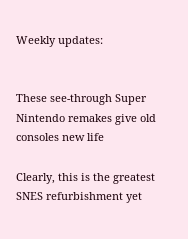Weekly updates:


These see-through Super Nintendo remakes give old consoles new life

Clearly, this is the greatest SNES refurbishment yet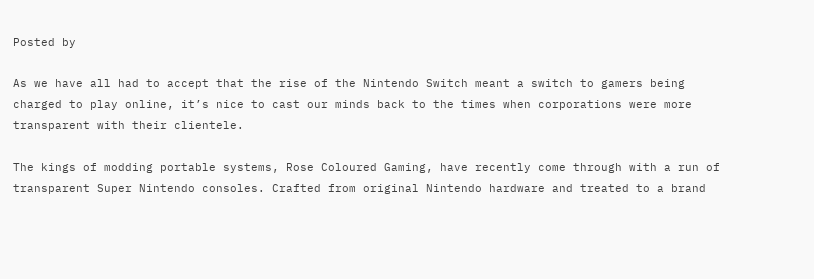Posted by

As we have all had to accept that the rise of the Nintendo Switch meant a switch to gamers being charged to play online, it’s nice to cast our minds back to the times when corporations were more transparent with their clientele.

The kings of modding portable systems, Rose Coloured Gaming, have recently come through with a run of transparent Super Nintendo consoles. Crafted from original Nintendo hardware and treated to a brand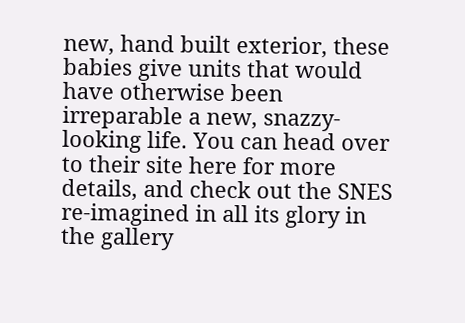new, hand built exterior, these babies give units that would have otherwise been irreparable a new, snazzy-looking life. You can head over to their site here for more details, and check out the SNES re-imagined in all its glory in the gallery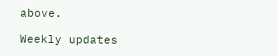above.

Weekly updates